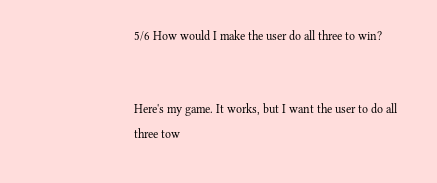5/6 How would I make the user do all three to win?


Here's my game. It works, but I want the user to do all three tow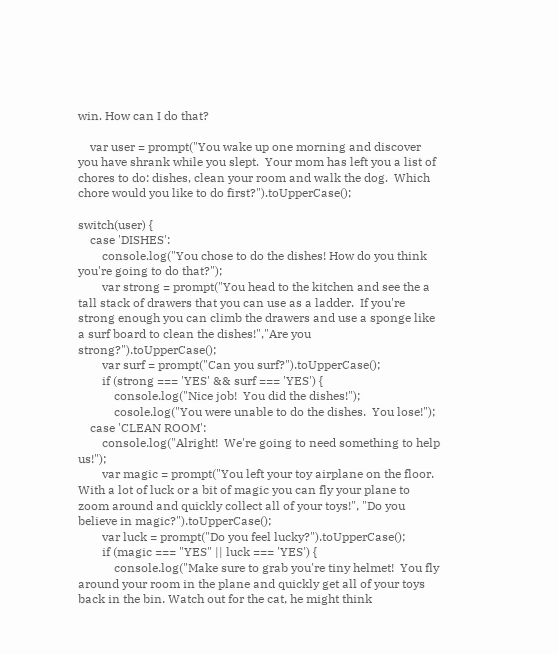win. How can I do that?

    var user = prompt("You wake up one morning and discover you have shrank while you slept.  Your mom has left you a list of chores to do: dishes, clean your room and walk the dog.  Which chore would you like to do first?").toUpperCase();

switch(user) {
    case 'DISHES':
        console.log("You chose to do the dishes! How do you think you're going to do that?");
        var strong = prompt("You head to the kitchen and see the a tall stack of drawers that you can use as a ladder.  If you're strong enough you can climb the drawers and use a sponge like a surf board to clean the dishes!","Are you strong?").toUpperCase();
        var surf = prompt("Can you surf?").toUpperCase();
        if (strong === 'YES' && surf === 'YES') {
            console.log("Nice job!  You did the dishes!");
            cosole.log("You were unable to do the dishes.  You lose!");
    case 'CLEAN ROOM':
        console.log("Alright!  We're going to need something to help us!");
        var magic = prompt("You left your toy airplane on the floor.  With a lot of luck or a bit of magic you can fly your plane to zoom around and quickly collect all of your toys!", "Do you believe in magic?").toUpperCase();
        var luck = prompt("Do you feel lucky?").toUpperCase();
        if (magic === "YES" || luck === 'YES') {
            console.log("Make sure to grab you're tiny helmet!  You fly around your room in the plane and quickly get all of your toys back in the bin. Watch out for the cat, he might think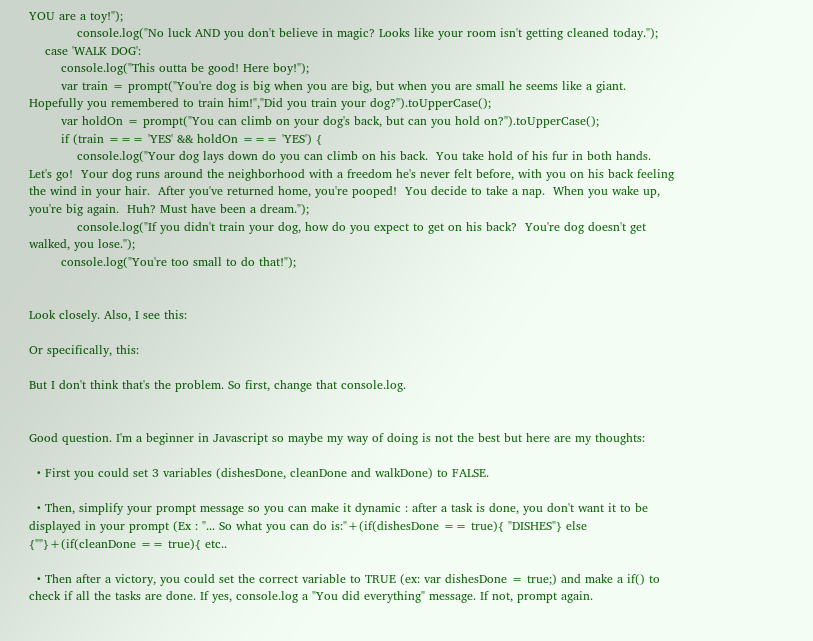YOU are a toy!");
            console.log("No luck AND you don't believe in magic? Looks like your room isn't getting cleaned today.");
    case 'WALK DOG':
        console.log("This outta be good! Here boy!");
        var train = prompt("You're dog is big when you are big, but when you are small he seems like a giant.  Hopefully you remembered to train him!","Did you train your dog?").toUpperCase();
        var holdOn = prompt("You can climb on your dog's back, but can you hold on?").toUpperCase();
        if (train === 'YES' && holdOn === 'YES') {
            console.log("Your dog lays down do you can climb on his back.  You take hold of his fur in both hands.  Let's go!  Your dog runs around the neighborhood with a freedom he's never felt before, with you on his back feeling the wind in your hair.  After you've returned home, you're pooped!  You decide to take a nap.  When you wake up, you're big again.  Huh? Must have been a dream.");
            console.log("If you didn't train your dog, how do you expect to get on his back?  You're dog doesn't get walked, you lose.");
        console.log("You're too small to do that!");


Look closely. Also, I see this:

Or specifically, this:

But I don't think that's the problem. So first, change that console.log.


Good question. I'm a beginner in Javascript so maybe my way of doing is not the best but here are my thoughts:

  • First you could set 3 variables (dishesDone, cleanDone and walkDone) to FALSE.

  • Then, simplify your prompt message so you can make it dynamic : after a task is done, you don't want it to be displayed in your prompt (Ex : "... So what you can do is:"+(if(dishesDone == true){ "DISHES"} else {""}+(if(cleanDone == true){ etc..

  • Then after a victory, you could set the correct variable to TRUE (ex: var dishesDone = true;) and make a if() to check if all the tasks are done. If yes, console.log a "You did everything" message. If not, prompt again.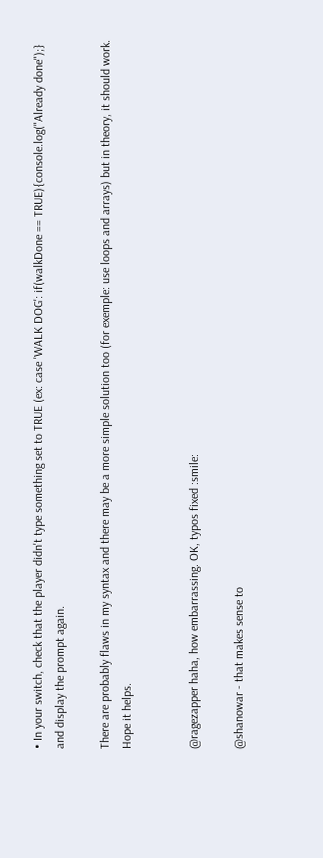• In your switch, check that the player didn't type something set to TRUE (ex: case 'WALK DOG': if(walkDone == TRUE){console.log("Already done");} and display the prompt again.

There are probably flaws in my syntax and there may be a more simple solution too (for exemple: use loops and arrays) but in theory, it should work.
Hope it helps.


@ragezapper haha, how embarrassing. OK, typos fixed :smile:

@shanowar - that makes sense to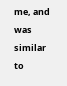me, and was similar to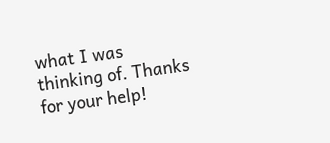what I was thinking of. Thanks for your help!